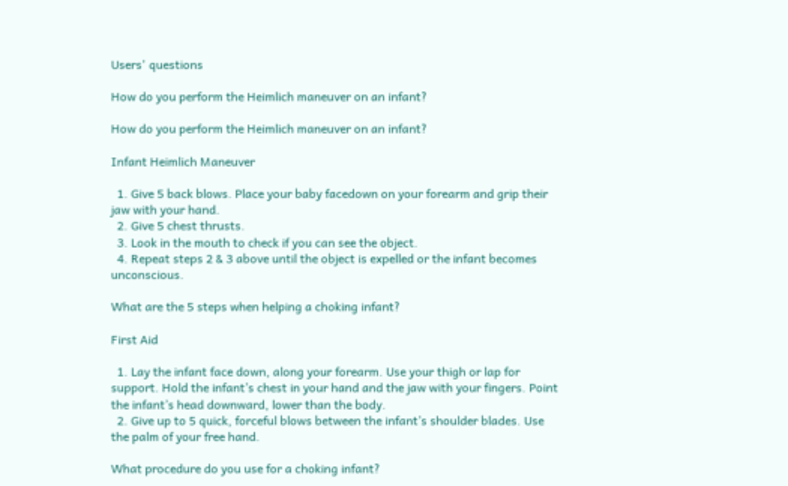Users' questions

How do you perform the Heimlich maneuver on an infant?

How do you perform the Heimlich maneuver on an infant?

Infant Heimlich Maneuver

  1. Give 5 back blows. Place your baby facedown on your forearm and grip their jaw with your hand.
  2. Give 5 chest thrusts.
  3. Look in the mouth to check if you can see the object.
  4. Repeat steps 2 & 3 above until the object is expelled or the infant becomes unconscious.

What are the 5 steps when helping a choking infant?

First Aid

  1. Lay the infant face down, along your forearm. Use your thigh or lap for support. Hold the infant’s chest in your hand and the jaw with your fingers. Point the infant’s head downward, lower than the body.
  2. Give up to 5 quick, forceful blows between the infant’s shoulder blades. Use the palm of your free hand.

What procedure do you use for a choking infant?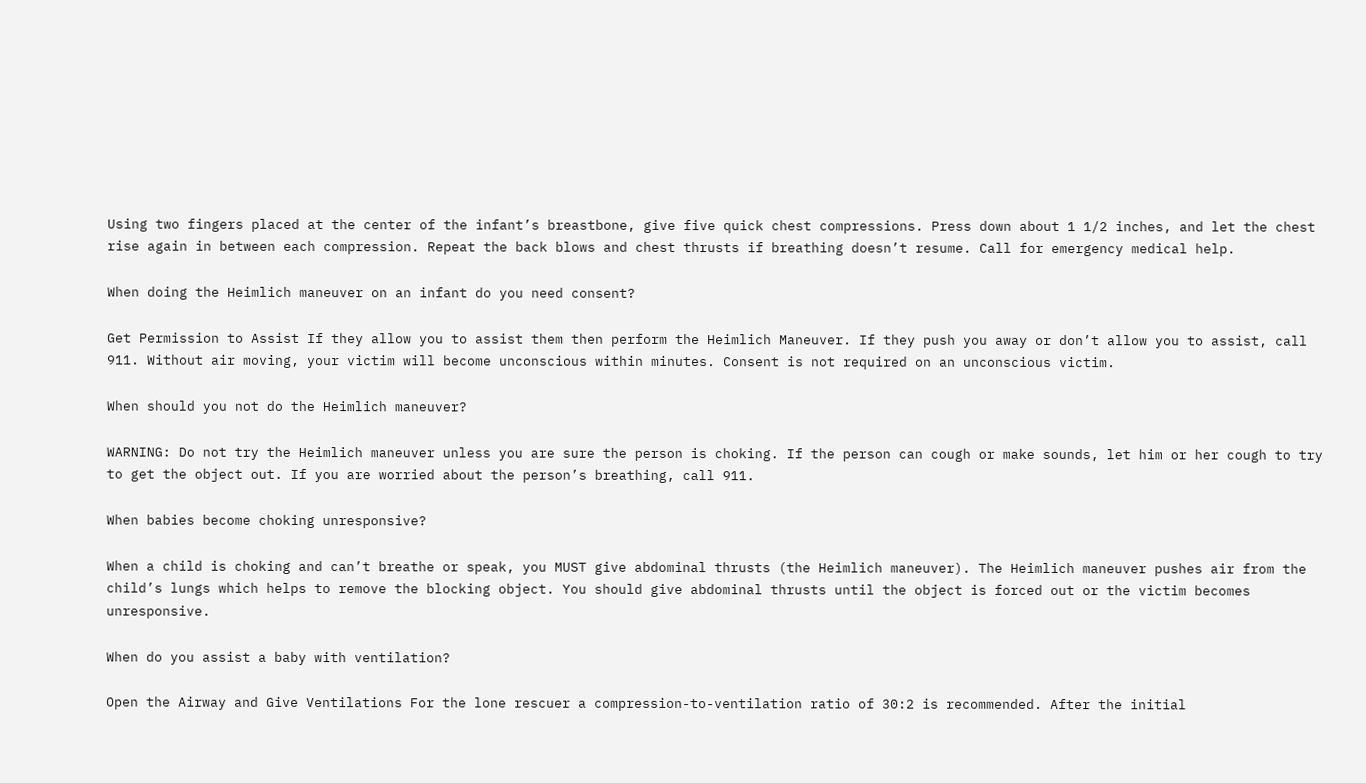Using two fingers placed at the center of the infant’s breastbone, give five quick chest compressions. Press down about 1 1/2 inches, and let the chest rise again in between each compression. Repeat the back blows and chest thrusts if breathing doesn’t resume. Call for emergency medical help.

When doing the Heimlich maneuver on an infant do you need consent?

Get Permission to Assist If they allow you to assist them then perform the Heimlich Maneuver. If they push you away or don’t allow you to assist, call 911. Without air moving, your victim will become unconscious within minutes. Consent is not required on an unconscious victim.

When should you not do the Heimlich maneuver?

WARNING: Do not try the Heimlich maneuver unless you are sure the person is choking. If the person can cough or make sounds, let him or her cough to try to get the object out. If you are worried about the person’s breathing, call 911.

When babies become choking unresponsive?

When a child is choking and can’t breathe or speak, you MUST give abdominal thrusts (the Heimlich maneuver). The Heimlich maneuver pushes air from the child’s lungs which helps to remove the blocking object. You should give abdominal thrusts until the object is forced out or the victim becomes unresponsive.

When do you assist a baby with ventilation?

Open the Airway and Give Ventilations For the lone rescuer a compression-to-ventilation ratio of 30:2 is recommended. After the initial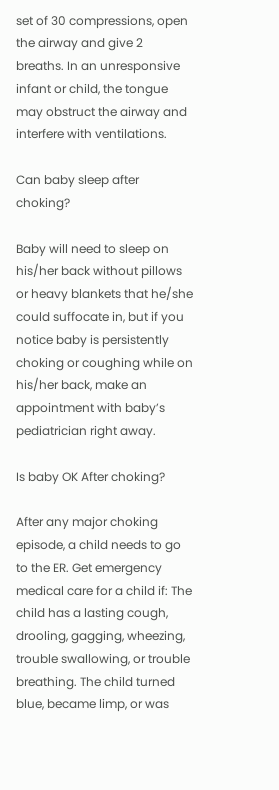set of 30 compressions, open the airway and give 2 breaths. In an unresponsive infant or child, the tongue may obstruct the airway and interfere with ventilations.

Can baby sleep after choking?

Baby will need to sleep on his/her back without pillows or heavy blankets that he/she could suffocate in, but if you notice baby is persistently choking or coughing while on his/her back, make an appointment with baby’s pediatrician right away.

Is baby OK After choking?

After any major choking episode, a child needs to go to the ER. Get emergency medical care for a child if: The child has a lasting cough, drooling, gagging, wheezing, trouble swallowing, or trouble breathing. The child turned blue, became limp, or was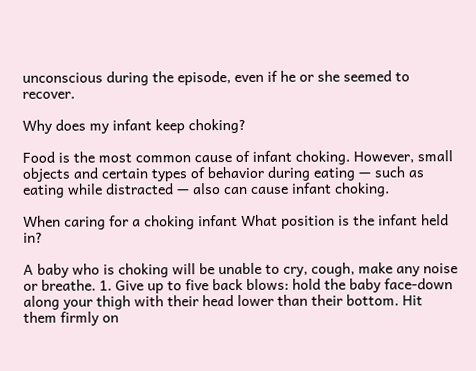unconscious during the episode, even if he or she seemed to recover.

Why does my infant keep choking?

Food is the most common cause of infant choking. However, small objects and certain types of behavior during eating — such as eating while distracted — also can cause infant choking.

When caring for a choking infant What position is the infant held in?

A baby who is choking will be unable to cry, cough, make any noise or breathe. 1. Give up to five back blows: hold the baby face-down along your thigh with their head lower than their bottom. Hit them firmly on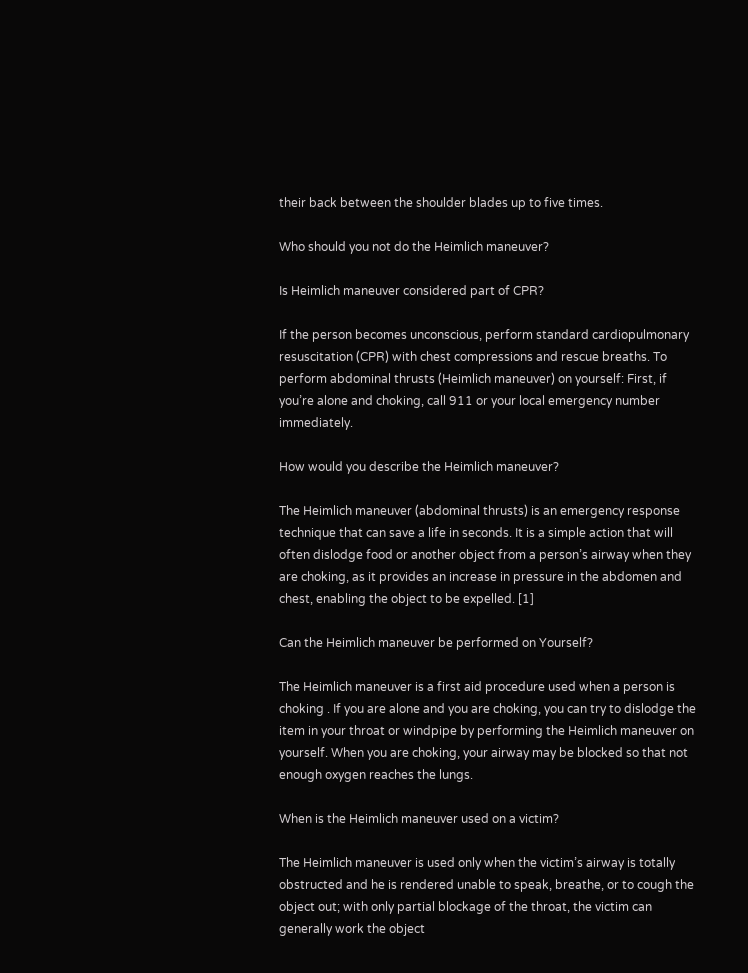their back between the shoulder blades up to five times.

Who should you not do the Heimlich maneuver?

Is Heimlich maneuver considered part of CPR?

If the person becomes unconscious, perform standard cardiopulmonary resuscitation (CPR) with chest compressions and rescue breaths. To perform abdominal thrusts (Heimlich maneuver) on yourself: First, if you’re alone and choking, call 911 or your local emergency number immediately.

How would you describe the Heimlich maneuver?

The Heimlich maneuver (abdominal thrusts) is an emergency response technique that can save a life in seconds. It is a simple action that will often dislodge food or another object from a person’s airway when they are choking, as it provides an increase in pressure in the abdomen and chest, enabling the object to be expelled. [1]

Can the Heimlich maneuver be performed on Yourself?

The Heimlich maneuver is a first aid procedure used when a person is choking . If you are alone and you are choking, you can try to dislodge the item in your throat or windpipe by performing the Heimlich maneuver on yourself. When you are choking, your airway may be blocked so that not enough oxygen reaches the lungs.

When is the Heimlich maneuver used on a victim?

The Heimlich maneuver is used only when the victim’s airway is totally obstructed and he is rendered unable to speak, breathe, or to cough the object out; with only partial blockage of the throat, the victim can generally work the object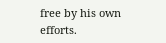free by his own efforts.